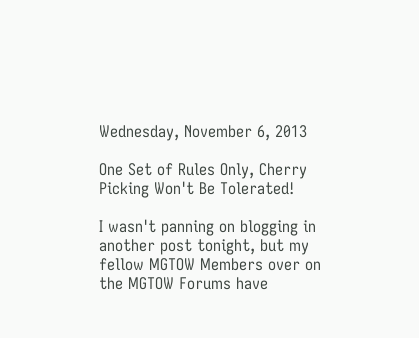Wednesday, November 6, 2013

One Set of Rules Only, Cherry Picking Won't Be Tolerated!

I wasn't panning on blogging in another post tonight, but my fellow MGTOW Members over on the MGTOW Forums have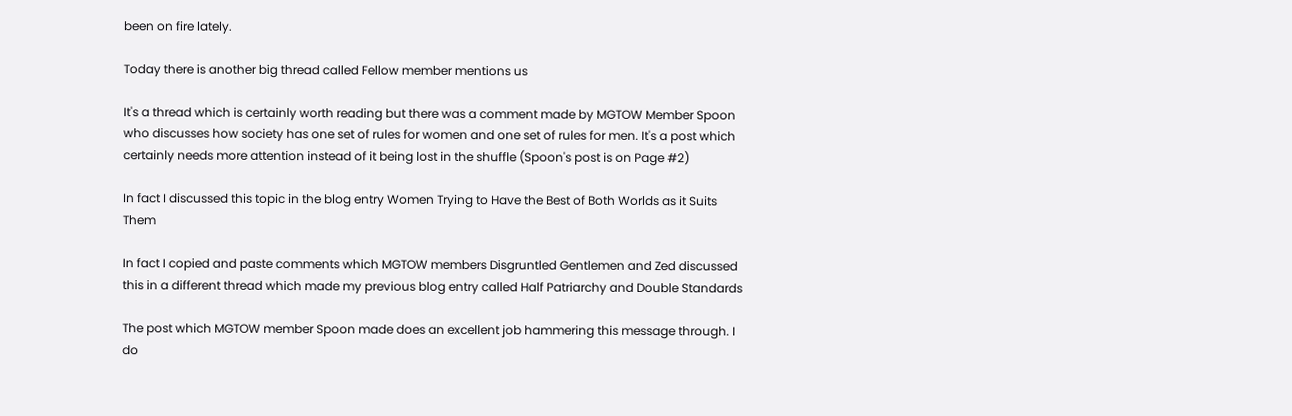been on fire lately.

Today there is another big thread called Fellow member mentions us

It's a thread which is certainly worth reading but there was a comment made by MGTOW Member Spoon who discusses how society has one set of rules for women and one set of rules for men. It's a post which certainly needs more attention instead of it being lost in the shuffle (Spoon's post is on Page #2)

In fact I discussed this topic in the blog entry Women Trying to Have the Best of Both Worlds as it Suits Them

In fact I copied and paste comments which MGTOW members Disgruntled Gentlemen and Zed discussed this in a different thread which made my previous blog entry called Half Patriarchy and Double Standards

The post which MGTOW member Spoon made does an excellent job hammering this message through. I do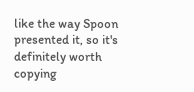like the way Spoon presented it, so it's definitely worth copying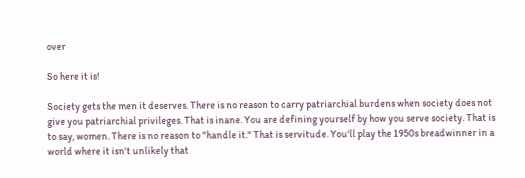over

So here it is!

Society gets the men it deserves. There is no reason to carry patriarchial burdens when society does not give you patriarchial privileges. That is inane. You are defining yourself by how you serve society. That is to say, women. There is no reason to "handle it." That is servitude. You'll play the 1950s breadwinner in a world where it isn't unlikely that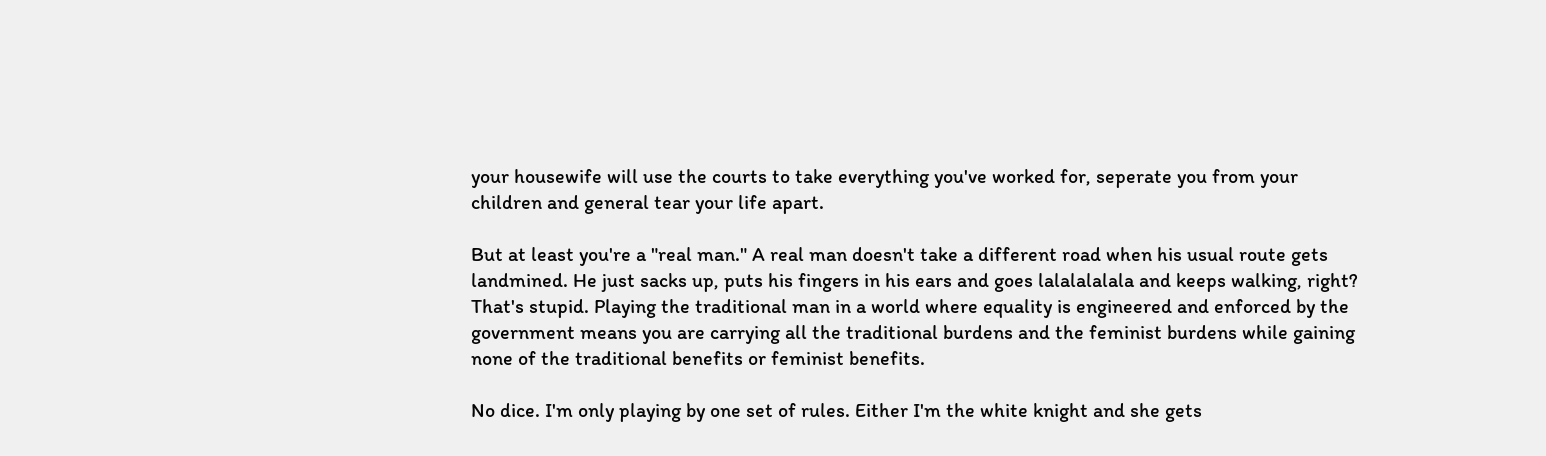your housewife will use the courts to take everything you've worked for, seperate you from your children and general tear your life apart.

But at least you're a "real man." A real man doesn't take a different road when his usual route gets landmined. He just sacks up, puts his fingers in his ears and goes lalalalalala and keeps walking, right? That's stupid. Playing the traditional man in a world where equality is engineered and enforced by the government means you are carrying all the traditional burdens and the feminist burdens while gaining none of the traditional benefits or feminist benefits.

No dice. I'm only playing by one set of rules. Either I'm the white knight and she gets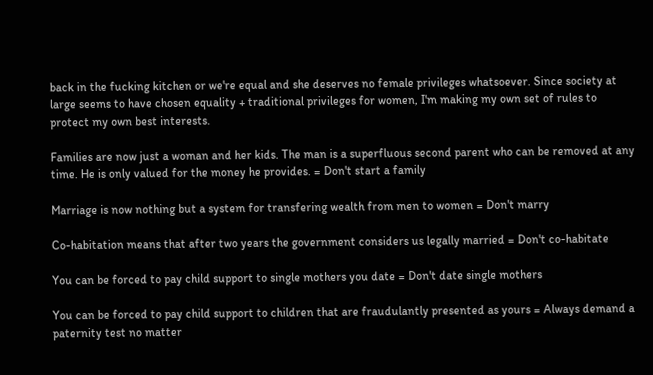back in the fucking kitchen or we're equal and she deserves no female privileges whatsoever. Since society at large seems to have chosen equality + traditional privileges for women, I'm making my own set of rules to protect my own best interests.

Families are now just a woman and her kids. The man is a superfluous second parent who can be removed at any time. He is only valued for the money he provides. = Don't start a family

Marriage is now nothing but a system for transfering wealth from men to women = Don't marry

Co-habitation means that after two years the government considers us legally married = Don't co-habitate

You can be forced to pay child support to single mothers you date = Don't date single mothers

You can be forced to pay child support to children that are fraudulantly presented as yours = Always demand a paternity test no matter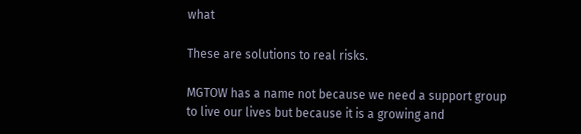what

These are solutions to real risks.

MGTOW has a name not because we need a support group to live our lives but because it is a growing and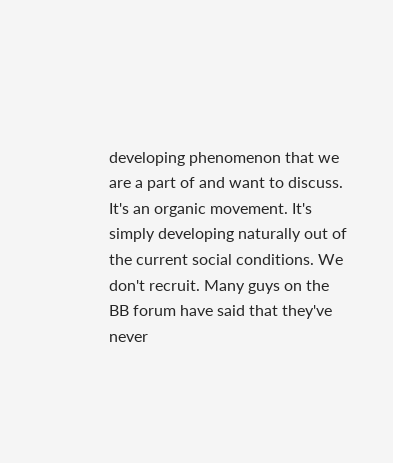developing phenomenon that we are a part of and want to discuss. It's an organic movement. It's simply developing naturally out of the current social conditions. We don't recruit. Many guys on the BB forum have said that they've never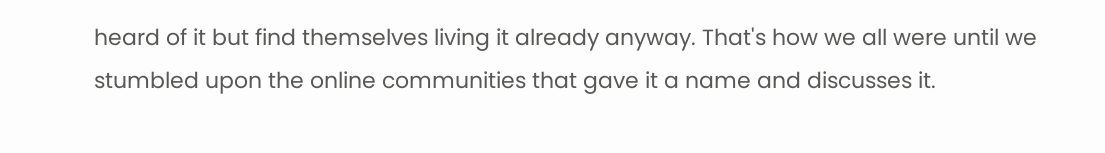heard of it but find themselves living it already anyway. That's how we all were until we stumbled upon the online communities that gave it a name and discusses it.